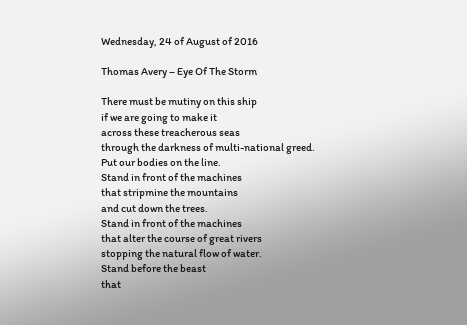Wednesday, 24 of August of 2016

Thomas Avery – Eye Of The Storm

There must be mutiny on this ship
if we are going to make it
across these treacherous seas
through the darkness of multi-national greed.
Put our bodies on the line.
Stand in front of the machines
that stripmine the mountains
and cut down the trees.
Stand in front of the machines
that alter the course of great rivers
stopping the natural flow of water.
Stand before the beast
that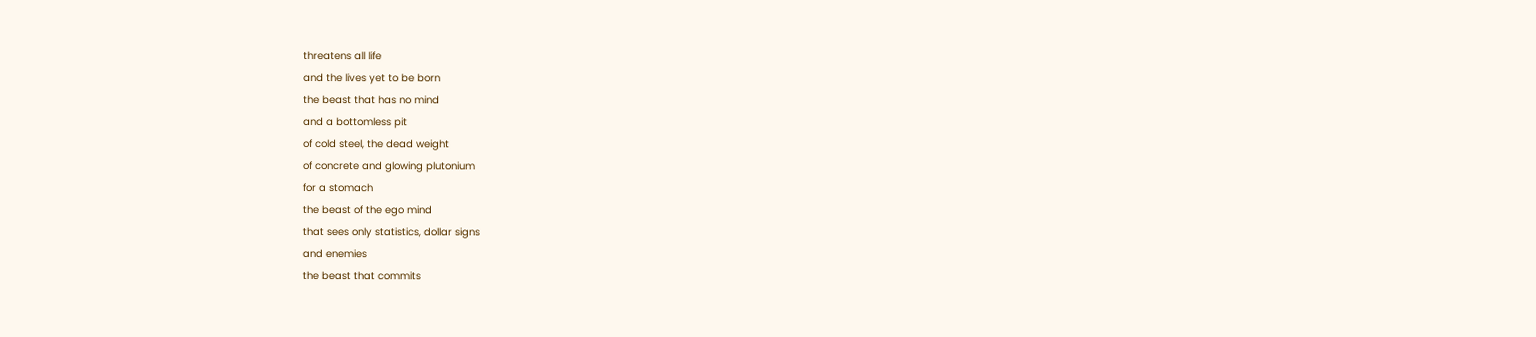threatens all life
and the lives yet to be born
the beast that has no mind
and a bottomless pit
of cold steel, the dead weight
of concrete and glowing plutonium
for a stomach
the beast of the ego mind
that sees only statistics, dollar signs
and enemies
the beast that commits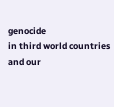genocide
in third world countries
and our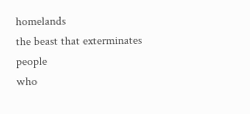homelands
the beast that exterminates people
who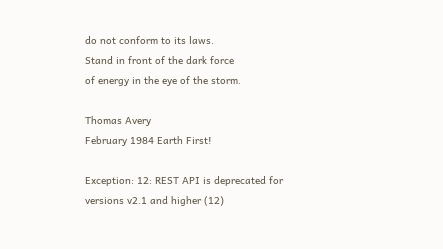do not conform to its laws.
Stand in front of the dark force
of energy in the eye of the storm.

Thomas Avery
February 1984 Earth First!

Exception: 12: REST API is deprecated for versions v2.1 and higher (12)